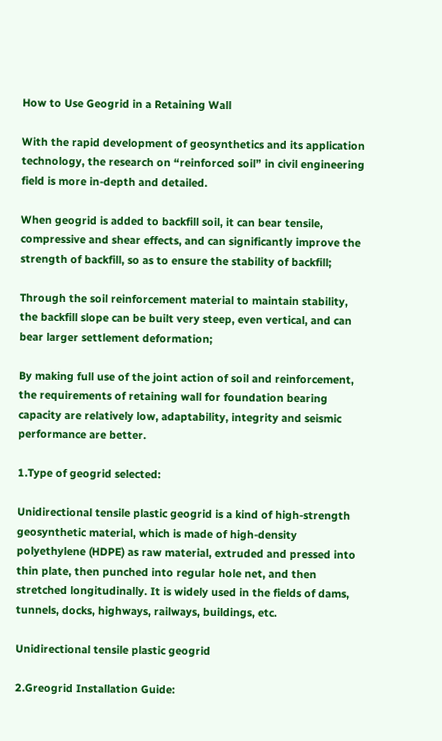How to Use Geogrid in a Retaining Wall

With the rapid development of geosynthetics and its application technology, the research on “reinforced soil” in civil engineering field is more in-depth and detailed.

When geogrid is added to backfill soil, it can bear tensile, compressive and shear effects, and can significantly improve the strength of backfill, so as to ensure the stability of backfill;

Through the soil reinforcement material to maintain stability, the backfill slope can be built very steep, even vertical, and can bear larger settlement deformation;

By making full use of the joint action of soil and reinforcement, the requirements of retaining wall for foundation bearing capacity are relatively low, adaptability, integrity and seismic performance are better.

1.Type of geogrid selected:

Unidirectional tensile plastic geogrid is a kind of high-strength geosynthetic material, which is made of high-density polyethylene (HDPE) as raw material, extruded and pressed into thin plate, then punched into regular hole net, and then stretched longitudinally. It is widely used in the fields of dams, tunnels, docks, highways, railways, buildings, etc.

Unidirectional tensile plastic geogrid

2.Greogrid Installation Guide: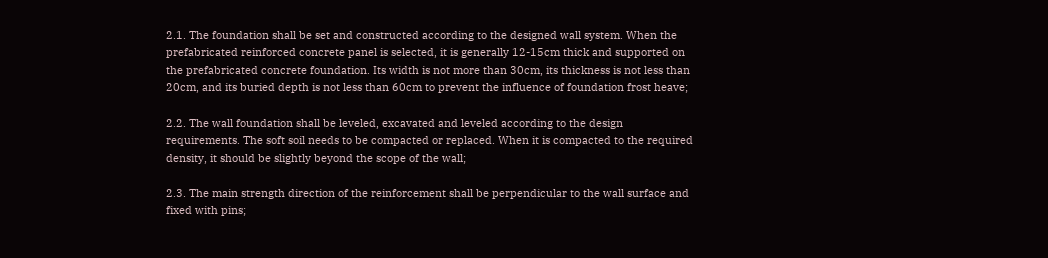2.1. The foundation shall be set and constructed according to the designed wall system. When the prefabricated reinforced concrete panel is selected, it is generally 12-15cm thick and supported on the prefabricated concrete foundation. Its width is not more than 30cm, its thickness is not less than 20cm, and its buried depth is not less than 60cm to prevent the influence of foundation frost heave;

2.2. The wall foundation shall be leveled, excavated and leveled according to the design requirements. The soft soil needs to be compacted or replaced. When it is compacted to the required density, it should be slightly beyond the scope of the wall;

2.3. The main strength direction of the reinforcement shall be perpendicular to the wall surface and fixed with pins;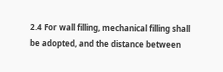2.4 For wall filling, mechanical filling shall be adopted, and the distance between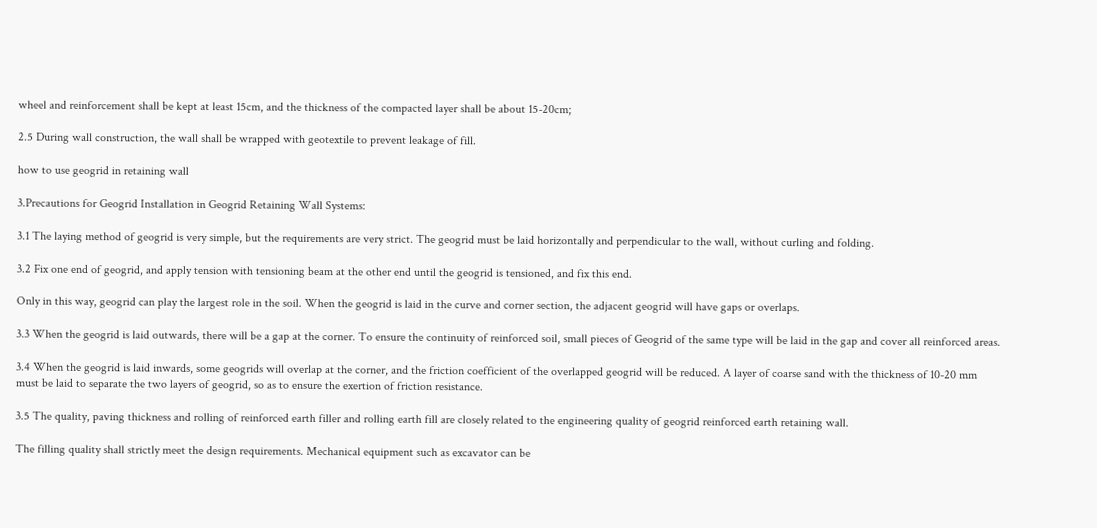wheel and reinforcement shall be kept at least 15cm, and the thickness of the compacted layer shall be about 15-20cm;

2.5 During wall construction, the wall shall be wrapped with geotextile to prevent leakage of fill.

how to use geogrid in retaining wall

3.Precautions for Geogrid Installation in Geogrid Retaining Wall Systems:

3.1 The laying method of geogrid is very simple, but the requirements are very strict. The geogrid must be laid horizontally and perpendicular to the wall, without curling and folding.

3.2 Fix one end of geogrid, and apply tension with tensioning beam at the other end until the geogrid is tensioned, and fix this end.

Only in this way, geogrid can play the largest role in the soil. When the geogrid is laid in the curve and corner section, the adjacent geogrid will have gaps or overlaps.

3.3 When the geogrid is laid outwards, there will be a gap at the corner. To ensure the continuity of reinforced soil, small pieces of Geogrid of the same type will be laid in the gap and cover all reinforced areas.

3.4 When the geogrid is laid inwards, some geogrids will overlap at the corner, and the friction coefficient of the overlapped geogrid will be reduced. A layer of coarse sand with the thickness of 10-20 mm must be laid to separate the two layers of geogrid, so as to ensure the exertion of friction resistance.

3.5 The quality, paving thickness and rolling of reinforced earth filler and rolling earth fill are closely related to the engineering quality of geogrid reinforced earth retaining wall.

The filling quality shall strictly meet the design requirements. Mechanical equipment such as excavator can be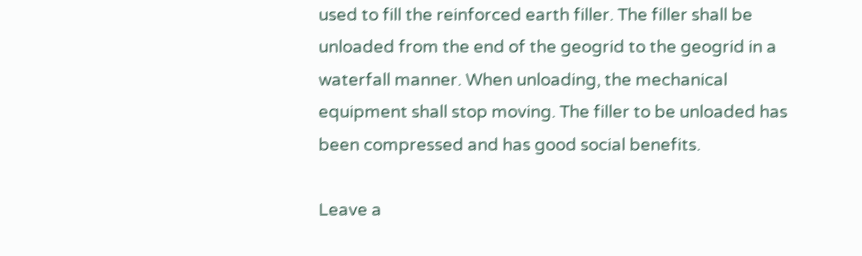used to fill the reinforced earth filler. The filler shall be unloaded from the end of the geogrid to the geogrid in a waterfall manner. When unloading, the mechanical equipment shall stop moving. The filler to be unloaded has been compressed and has good social benefits.

Leave a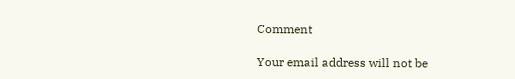Comment

Your email address will not be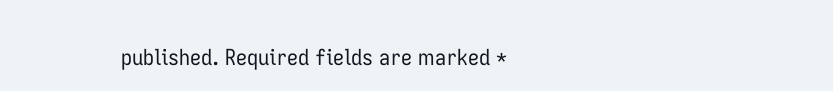published. Required fields are marked *